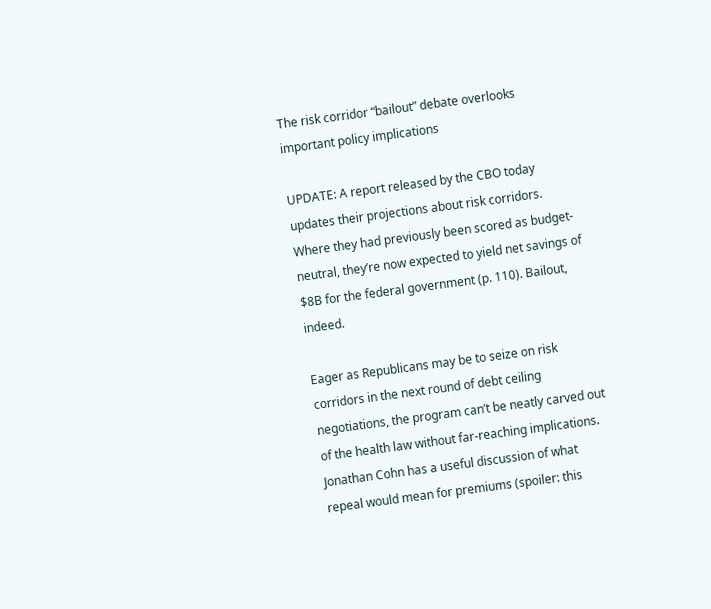The risk corridor “bailout” debate overlooks important policy implications

UPDATE: A report released by the CBO today updates their projections about risk corridors. Where they had previously been scored as budget-neutral, they’re now expected to yield net savings of $8B for the federal government (p. 110). Bailout, indeed.

Eager as Republicans may be to seize on risk corridors in the next round of debt ceiling negotiations, the program can’t be neatly carved out of the health law without far-reaching implications. Jonathan Cohn has a useful discussion of what repeal would mean for premiums (spoiler: this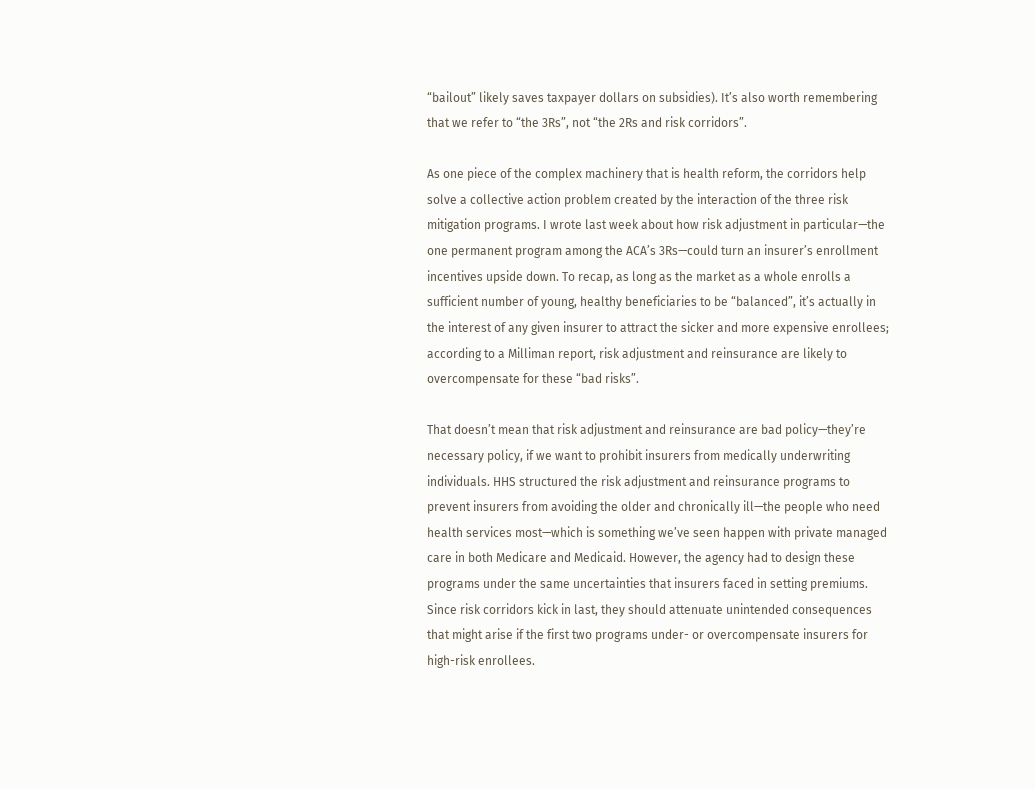“bailout” likely saves taxpayer dollars on subsidies). It’s also worth remembering that we refer to “the 3Rs”, not “the 2Rs and risk corridors”.

As one piece of the complex machinery that is health reform, the corridors help solve a collective action problem created by the interaction of the three risk mitigation programs. I wrote last week about how risk adjustment in particular—the one permanent program among the ACA’s 3Rs—could turn an insurer’s enrollment incentives upside down. To recap, as long as the market as a whole enrolls a sufficient number of young, healthy beneficiaries to be “balanced”, it’s actually in the interest of any given insurer to attract the sicker and more expensive enrollees; according to a Milliman report, risk adjustment and reinsurance are likely to overcompensate for these “bad risks”.

That doesn’t mean that risk adjustment and reinsurance are bad policy—they’re necessary policy, if we want to prohibit insurers from medically underwriting individuals. HHS structured the risk adjustment and reinsurance programs to prevent insurers from avoiding the older and chronically ill—the people who need health services most—which is something we’ve seen happen with private managed care in both Medicare and Medicaid. However, the agency had to design these programs under the same uncertainties that insurers faced in setting premiums. Since risk corridors kick in last, they should attenuate unintended consequences that might arise if the first two programs under- or overcompensate insurers for high-risk enrollees.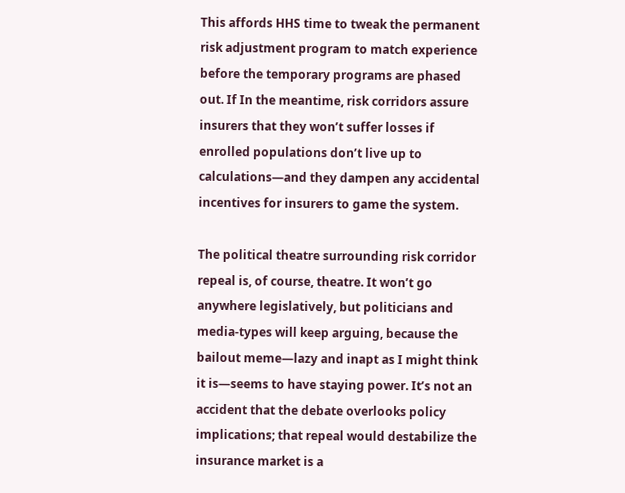This affords HHS time to tweak the permanent risk adjustment program to match experience before the temporary programs are phased out. If In the meantime, risk corridors assure insurers that they won’t suffer losses if enrolled populations don’t live up to calculations—and they dampen any accidental incentives for insurers to game the system.

The political theatre surrounding risk corridor repeal is, of course, theatre. It won’t go anywhere legislatively, but politicians and media-types will keep arguing, because the bailout meme—lazy and inapt as I might think it is—seems to have staying power. It’s not an accident that the debate overlooks policy implications; that repeal would destabilize the insurance market is a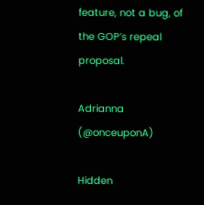feature, not a bug, of the GOP’s repeal proposal.

Adrianna (@onceuponA)

Hidden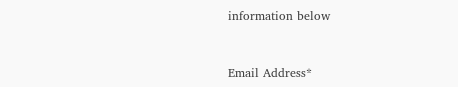information below


Email Address*